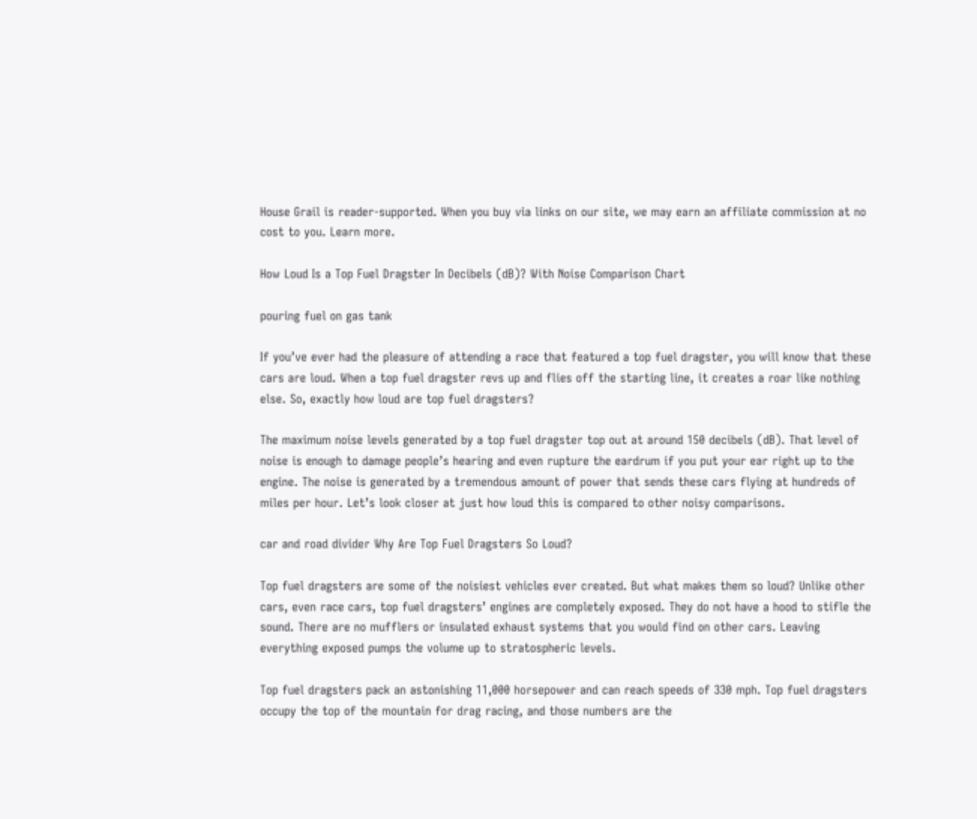House Grail is reader-supported. When you buy via links on our site, we may earn an affiliate commission at no cost to you. Learn more.

How Loud Is a Top Fuel Dragster In Decibels (dB)? With Noise Comparison Chart

pouring fuel on gas tank

If you’ve ever had the pleasure of attending a race that featured a top fuel dragster, you will know that these cars are loud. When a top fuel dragster revs up and flies off the starting line, it creates a roar like nothing else. So, exactly how loud are top fuel dragsters?

The maximum noise levels generated by a top fuel dragster top out at around 150 decibels (dB). That level of noise is enough to damage people’s hearing and even rupture the eardrum if you put your ear right up to the engine. The noise is generated by a tremendous amount of power that sends these cars flying at hundreds of miles per hour. Let’s look closer at just how loud this is compared to other noisy comparisons.

car and road divider Why Are Top Fuel Dragsters So Loud?

Top fuel dragsters are some of the noisiest vehicles ever created. But what makes them so loud? Unlike other cars, even race cars, top fuel dragsters’ engines are completely exposed. They do not have a hood to stifle the sound. There are no mufflers or insulated exhaust systems that you would find on other cars. Leaving everything exposed pumps the volume up to stratospheric levels.

Top fuel dragsters pack an astonishing 11,000 horsepower and can reach speeds of 330 mph. Top fuel dragsters occupy the top of the mountain for drag racing, and those numbers are the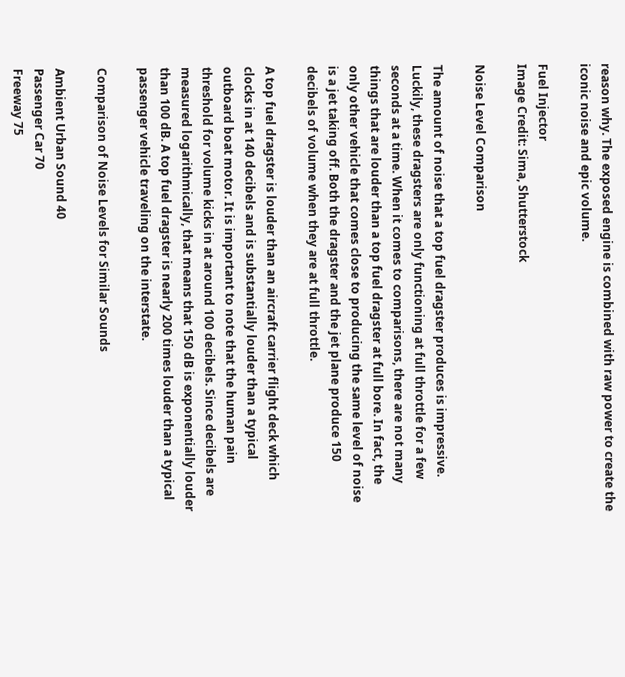reason why. The exposed engine is combined with raw power to create the iconic noise and epic volume.

Fuel Injector
Image Credit: Sima, Shutterstock

Noise Level Comparison

The amount of noise that a top fuel dragster produces is impressive. Luckily, these dragsters are only functioning at full throttle for a few seconds at a time. When it comes to comparisons, there are not many things that are louder than a top fuel dragster at full bore. In fact, the only other vehicle that comes close to producing the same level of noise is a jet taking off. Both the dragster and the jet plane produce 150 decibels of volume when they are at full throttle.

A top fuel dragster is louder than an aircraft carrier flight deck which clocks in at 140 decibels and is substantially louder than a typical outboard boat motor. It is important to note that the human pain threshold for volume kicks in at around 100 decibels. Since decibels are measured logarithmically, that means that 150 dB is exponentially louder than 100 dB. A top fuel dragster is nearly 200 times louder than a typical passenger vehicle traveling on the interstate.

Comparison of Noise Levels for Similar Sounds

Ambient Urban Sound 40
Passenger Car 70
Freeway 75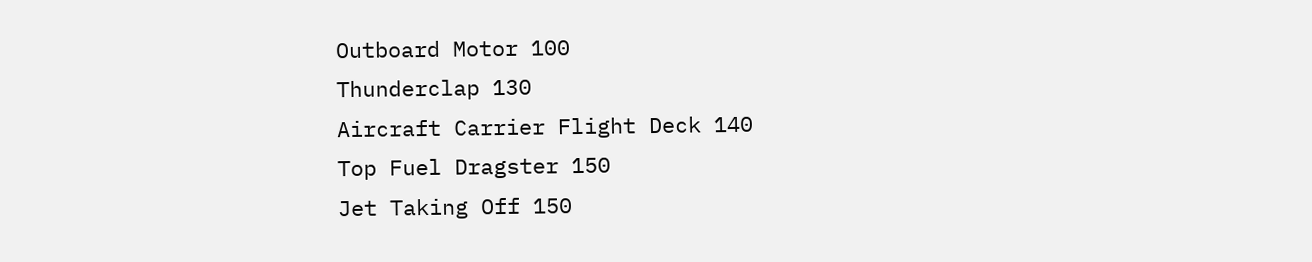Outboard Motor 100
Thunderclap 130
Aircraft Carrier Flight Deck 140
Top Fuel Dragster 150
Jet Taking Off 150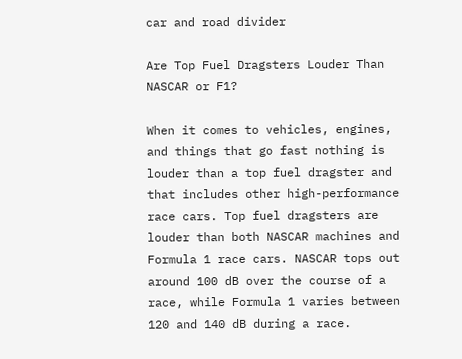car and road divider

Are Top Fuel Dragsters Louder Than NASCAR or F1?

When it comes to vehicles, engines, and things that go fast nothing is louder than a top fuel dragster and that includes other high-performance race cars. Top fuel dragsters are louder than both NASCAR machines and Formula 1 race cars. NASCAR tops out around 100 dB over the course of a race, while Formula 1 varies between 120 and 140 dB during a race.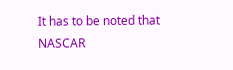It has to be noted that NASCAR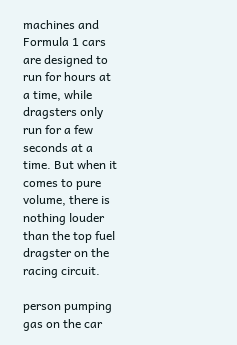machines and Formula 1 cars are designed to run for hours at a time, while dragsters only run for a few seconds at a time. But when it comes to pure volume, there is nothing louder than the top fuel dragster on the racing circuit.

person pumping gas on the car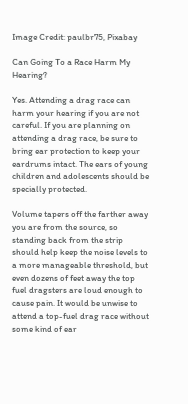Image Credit: paulbr75, Pixabay

Can Going To a Race Harm My Hearing?

Yes. Attending a drag race can harm your hearing if you are not careful. If you are planning on attending a drag race, be sure to bring ear protection to keep your eardrums intact. The ears of young children and adolescents should be specially protected.

Volume tapers off the farther away you are from the source, so standing back from the strip should help keep the noise levels to a more manageable threshold, but even dozens of feet away the top fuel dragsters are loud enough to cause pain. It would be unwise to attend a top-fuel drag race without some kind of ear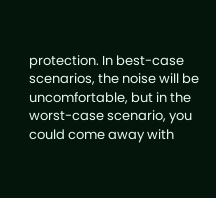protection. In best-case scenarios, the noise will be uncomfortable, but in the worst-case scenario, you could come away with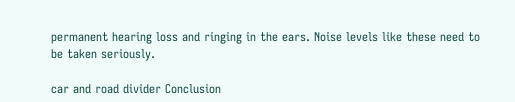permanent hearing loss and ringing in the ears. Noise levels like these need to be taken seriously.

car and road divider Conclusion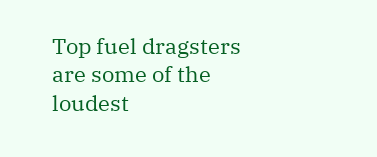Top fuel dragsters are some of the loudest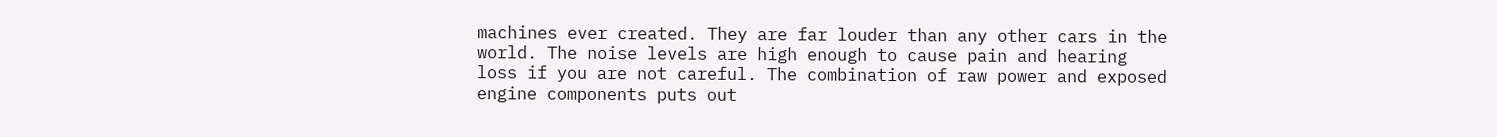machines ever created. They are far louder than any other cars in the world. The noise levels are high enough to cause pain and hearing loss if you are not careful. The combination of raw power and exposed engine components puts out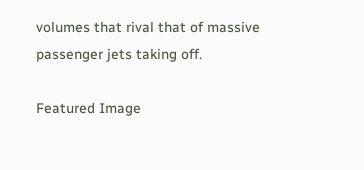volumes that rival that of massive passenger jets taking off.

Featured Image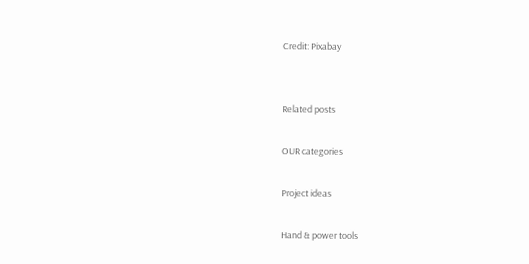Credit: Pixabay


Related posts

OUR categories

Project ideas

Hand & power tools